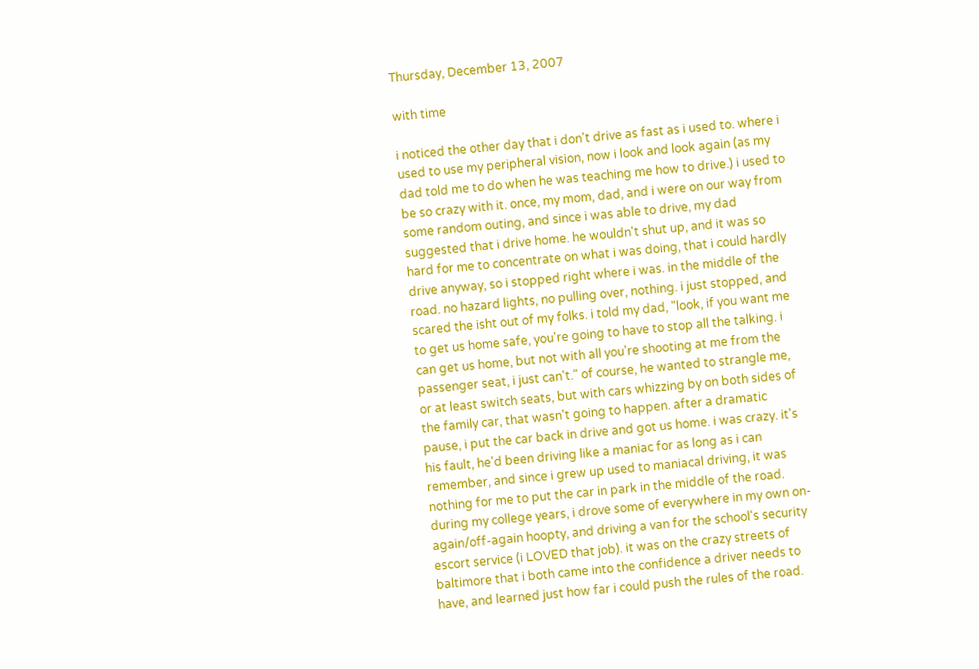Thursday, December 13, 2007

with time

i noticed the other day that i don't drive as fast as i used to. where i used to use my peripheral vision, now i look and look again (as my dad told me to do when he was teaching me how to drive.) i used to be so crazy with it. once, my mom, dad, and i were on our way from some random outing, and since i was able to drive, my dad suggested that i drive home. he wouldn't shut up, and it was so hard for me to concentrate on what i was doing, that i could hardly drive anyway, so i stopped right where i was. in the middle of the road. no hazard lights, no pulling over, nothing. i just stopped, and scared the isht out of my folks. i told my dad, "look, if you want me to get us home safe, you're going to have to stop all the talking. i can get us home, but not with all you're shooting at me from the passenger seat, i just can't." of course, he wanted to strangle me, or at least switch seats, but with cars whizzing by on both sides of the family car, that wasn't going to happen. after a dramatic pause, i put the car back in drive and got us home. i was crazy. it's his fault, he'd been driving like a maniac for as long as i can remember, and since i grew up used to maniacal driving, it was nothing for me to put the car in park in the middle of the road. during my college years, i drove some of everywhere in my own on-again/off-again hoopty, and driving a van for the school's security escort service (i LOVED that job). it was on the crazy streets of baltimore that i both came into the confidence a driver needs to have, and learned just how far i could push the rules of the road.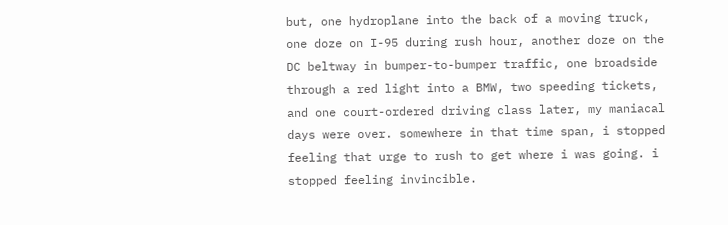but, one hydroplane into the back of a moving truck, one doze on I-95 during rush hour, another doze on the DC beltway in bumper-to-bumper traffic, one broadside through a red light into a BMW, two speeding tickets, and one court-ordered driving class later, my maniacal days were over. somewhere in that time span, i stopped feeling that urge to rush to get where i was going. i stopped feeling invincible.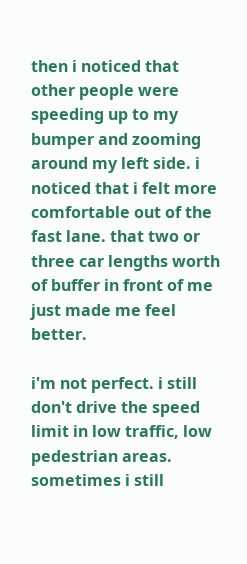then i noticed that other people were speeding up to my bumper and zooming around my left side. i noticed that i felt more comfortable out of the fast lane. that two or three car lengths worth of buffer in front of me just made me feel better.

i'm not perfect. i still don't drive the speed limit in low traffic, low pedestrian areas. sometimes i still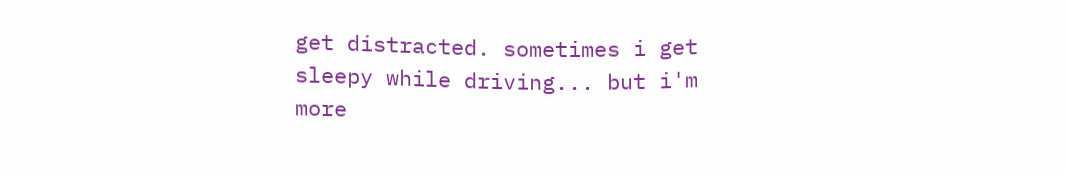get distracted. sometimes i get sleepy while driving... but i'm more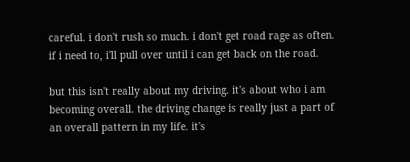careful. i don't rush so much. i don't get road rage as often. if i need to, i'll pull over until i can get back on the road.

but this isn't really about my driving. it's about who i am becoming overall. the driving change is really just a part of an overall pattern in my life. it's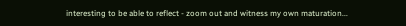interesting to be able to reflect - zoom out and witness my own maturation...